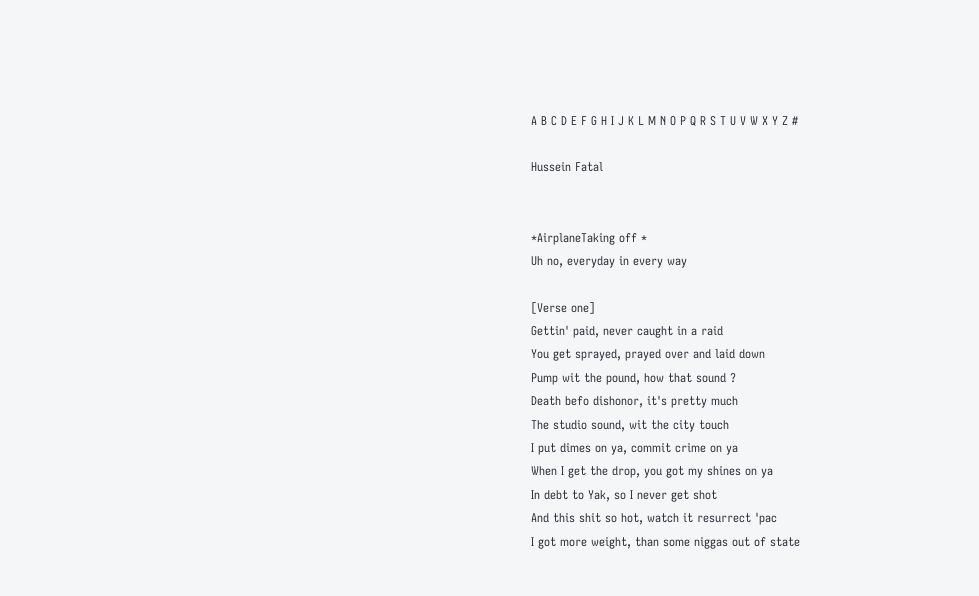A B C D E F G H I J K L M N O P Q R S T U V W X Y Z #

Hussein Fatal


*AirplaneTaking off *
Uh no, everyday in every way

[Verse one]
Gettin' paid, never caught in a raid
You get sprayed, prayed over and laid down
Pump wit the pound, how that sound ?
Death befo dishonor, it's pretty much
The studio sound, wit the city touch
I put dimes on ya, commit crime on ya
When I get the drop, you got my shines on ya
In debt to Yak, so I never get shot
And this shit so hot, watch it resurrect 'pac
I got more weight, than some niggas out of state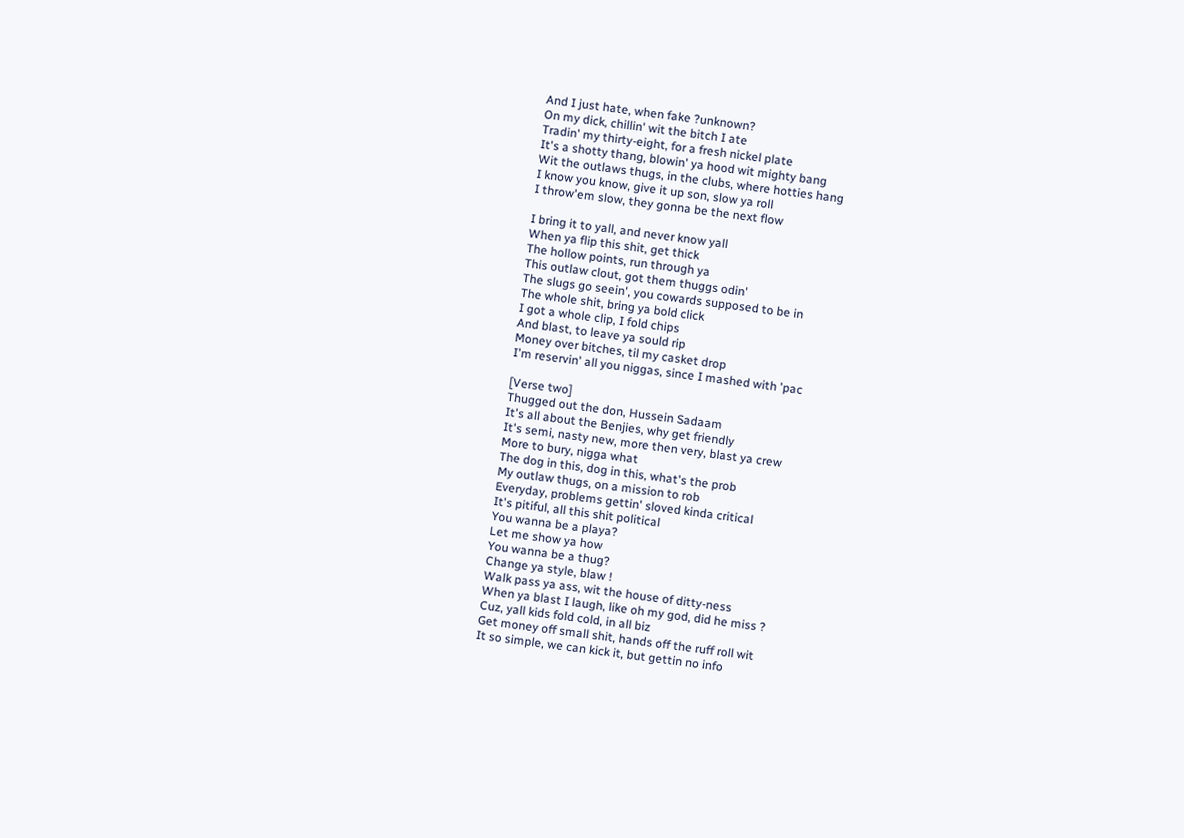And I just hate, when fake ?unknown?
On my dick, chillin' wit the bitch I ate
Tradin' my thirty-eight, for a fresh nickel plate
It's a shotty thang, blowin' ya hood wit mighty bang
Wit the outlaws thugs, in the clubs, where hotties hang
I know you know, give it up son, slow ya roll
I throw'em slow, they gonna be the next flow

I bring it to yall, and never know yall
When ya flip this shit, get thick
The hollow points, run through ya
This outlaw clout, got them thuggs odin'
The slugs go seein', you cowards supposed to be in
The whole shit, bring ya bold click
I got a whole clip, I fold chips
And blast, to leave ya sould rip
Money over bitches, til my casket drop
I'm reservin' all you niggas, since I mashed with 'pac

[Verse two]
Thugged out the don, Hussein Sadaam
It's all about the Benjies, why get friendly
It's semi, nasty new, more then very, blast ya crew
More to bury, nigga what
The dog in this, dog in this, what's the prob
My outlaw thugs, on a mission to rob
Everyday, problems gettin' sloved kinda critical
It's pitiful, all this shit political
You wanna be a playa?
Let me show ya how
You wanna be a thug?
Change ya style, blaw !
Walk pass ya ass, wit the house of ditty-ness
When ya blast I laugh, like oh my god, did he miss ?
Cuz, yall kids fold cold, in all biz
Get money off small shit, hands off the ruff roll wit
It so simple, we can kick it, but gettin no info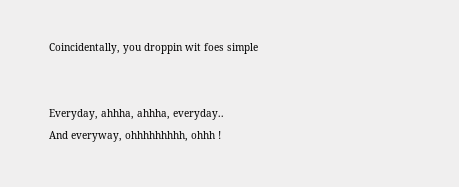Coincidentally, you droppin wit foes simple


Everyday, ahhha, ahhha, everyday..
And everyway, ohhhhhhhhh, ohhh !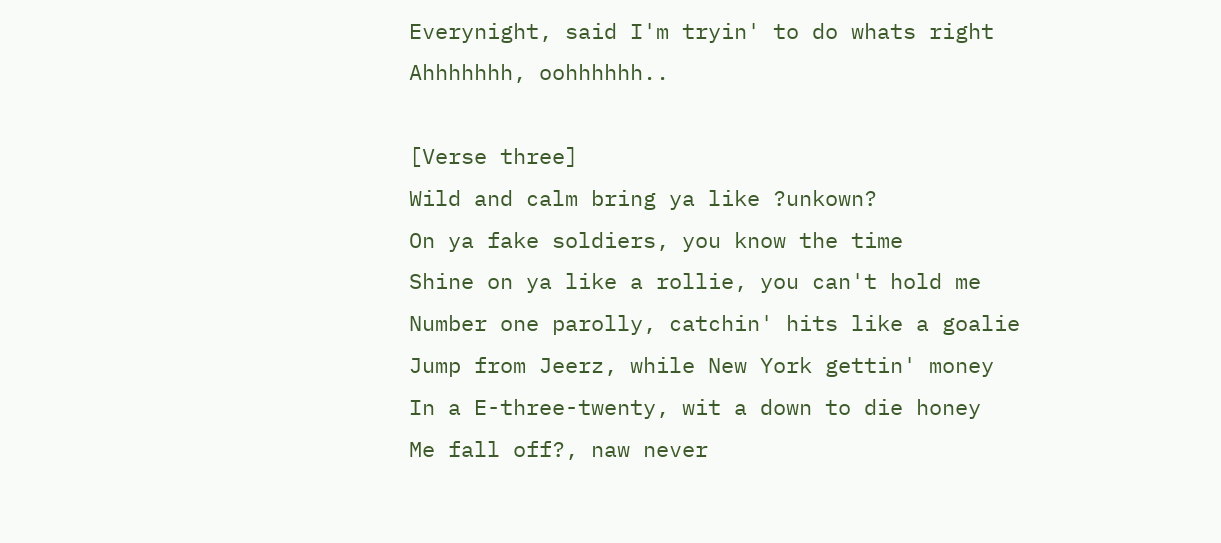Everynight, said I'm tryin' to do whats right
Ahhhhhhh, oohhhhhh..

[Verse three]
Wild and calm bring ya like ?unkown?
On ya fake soldiers, you know the time
Shine on ya like a rollie, you can't hold me
Number one parolly, catchin' hits like a goalie
Jump from Jeerz, while New York gettin' money
In a E-three-twenty, wit a down to die honey
Me fall off?, naw never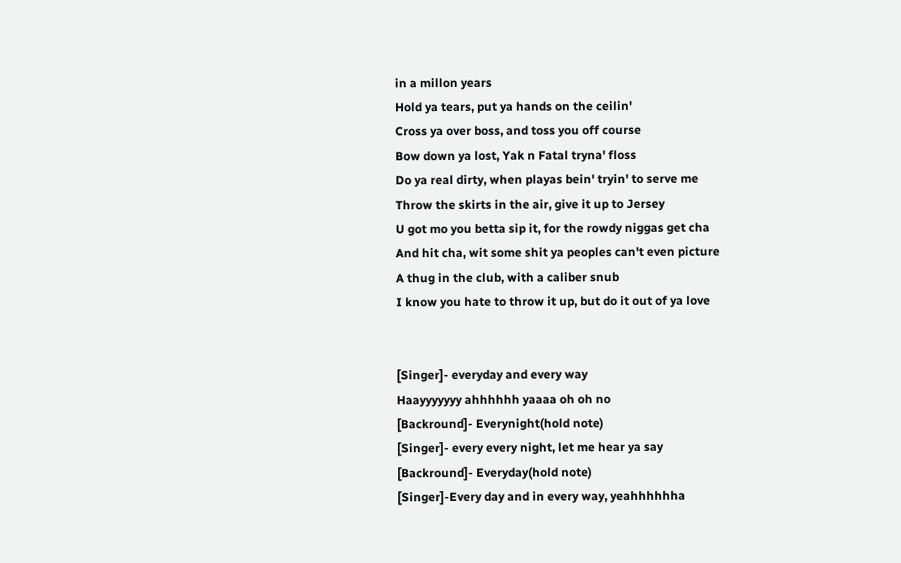in a millon years
Hold ya tears, put ya hands on the ceilin'
Cross ya over boss, and toss you off course
Bow down ya lost, Yak n Fatal tryna' floss
Do ya real dirty, when playas bein' tryin' to serve me
Throw the skirts in the air, give it up to Jersey
U got mo you betta sip it, for the rowdy niggas get cha
And hit cha, wit some shit ya peoples can't even picture
A thug in the club, with a caliber snub
I know you hate to throw it up, but do it out of ya love


[Singer]- everyday and every way
Haayyyyyyy ahhhhhh yaaaa oh oh no
[Backround]- Everynight(hold note)
[Singer]- every every night, let me hear ya say
[Backround]- Everyday(hold note)
[Singer]-Every day and in every way, yeahhhhhha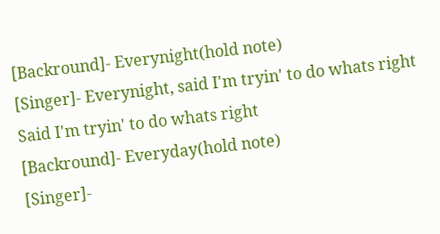[Backround]- Everynight(hold note)
[Singer]- Everynight, said I'm tryin' to do whats right
Said I'm tryin' to do whats right
[Backround]- Everyday(hold note)
[Singer]-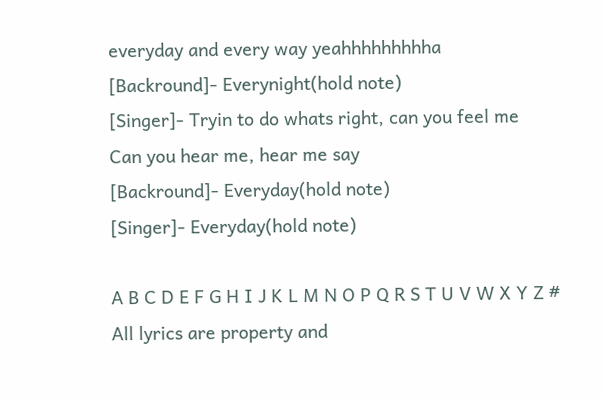everyday and every way yeahhhhhhhhha
[Backround]- Everynight(hold note)
[Singer]- Tryin to do whats right, can you feel me
Can you hear me, hear me say
[Backround]- Everyday(hold note)
[Singer]- Everyday(hold note)

A B C D E F G H I J K L M N O P Q R S T U V W X Y Z #
All lyrics are property and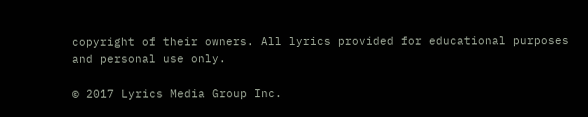copyright of their owners. All lyrics provided for educational purposes and personal use only.

© 2017 Lyrics Media Group Inc.